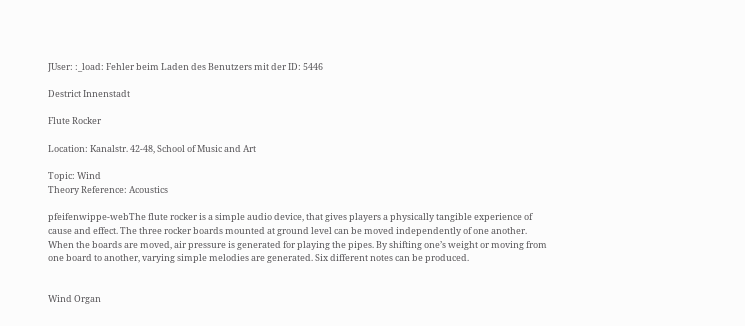JUser: :_load: Fehler beim Laden des Benutzers mit der ID: 5446

Destrict Innenstadt

Flute Rocker

Location: Kanalstr. 42-48, School of Music and Art

Topic: Wind
Theory Reference: Acoustics

pfeifenwippe-webThe flute rocker is a simple audio device, that gives players a physically tangible experience of cause and effect. The three rocker boards mounted at ground level can be moved independently of one another. When the boards are moved, air pressure is generated for playing the pipes. By shifting one’s weight or moving from one board to another, varying simple melodies are generated. Six different notes can be produced.


Wind Organ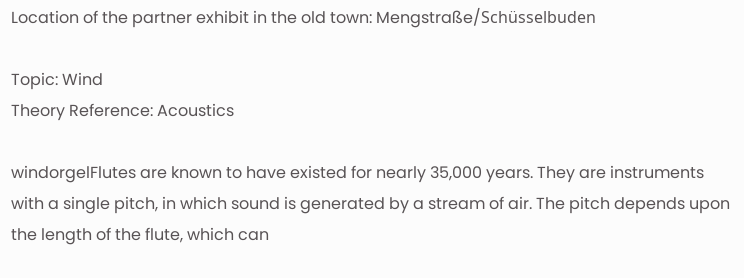Location of the partner exhibit in the old town: Mengstraße/Schüsselbuden

Topic: Wind
Theory Reference: Acoustics

windorgelFlutes are known to have existed for nearly 35,000 years. They are instruments with a single pitch, in which sound is generated by a stream of air. The pitch depends upon the length of the flute, which can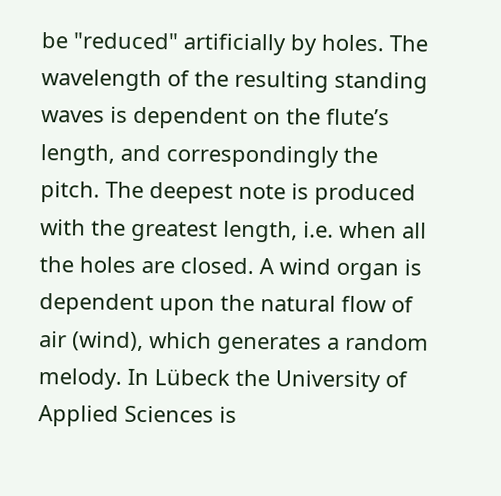be "reduced" artificially by holes. The wavelength of the resulting standing waves is dependent on the flute’s length, and correspondingly the pitch. The deepest note is produced with the greatest length, i.e. when all the holes are closed. A wind organ is dependent upon the natural flow of air (wind), which generates a random melody. In Lübeck the University of Applied Sciences is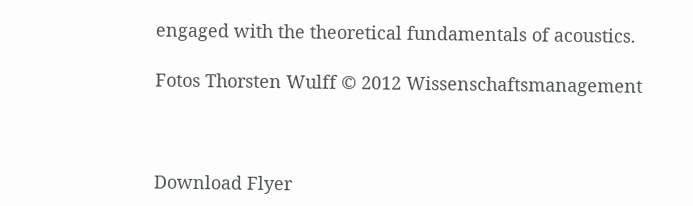engaged with the theoretical fundamentals of acoustics.

Fotos Thorsten Wulff © 2012 Wissenschaftsmanagement



Download Flyer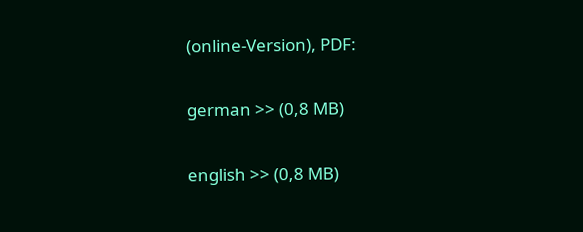(online-Version), PDF:

german >> (0,8 MB)

english >> (0,8 MB)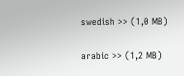swedish >> (1,0 MB)

arabic >> (1,2 MB)